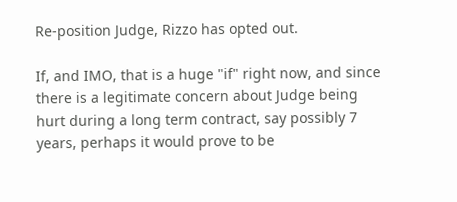Re-position Judge, Rizzo has opted out.

If, and IMO, that is a huge "if" right now, and since there is a legitimate concern about Judge being hurt during a long term contract, say possibly 7 years, perhaps it would prove to be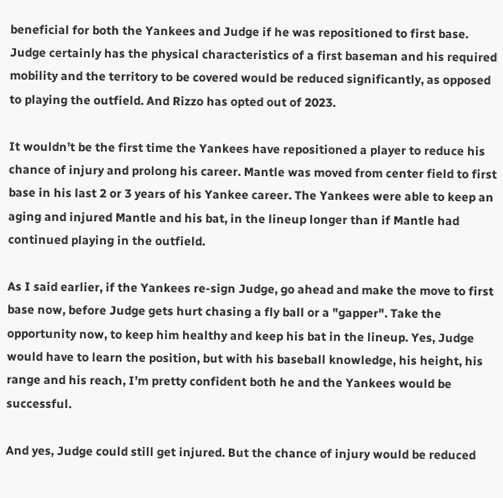beneficial for both the Yankees and Judge if he was repositioned to first base. Judge certainly has the physical characteristics of a first baseman and his required mobility and the territory to be covered would be reduced significantly, as opposed to playing the outfield. And Rizzo has opted out of 2023.

It wouldn’t be the first time the Yankees have repositioned a player to reduce his chance of injury and prolong his career. Mantle was moved from center field to first base in his last 2 or 3 years of his Yankee career. The Yankees were able to keep an aging and injured Mantle and his bat, in the lineup longer than if Mantle had continued playing in the outfield.

As I said earlier, if the Yankees re-sign Judge, go ahead and make the move to first base now, before Judge gets hurt chasing a fly ball or a "gapper". Take the opportunity now, to keep him healthy and keep his bat in the lineup. Yes, Judge would have to learn the position, but with his baseball knowledge, his height, his range and his reach, I’m pretty confident both he and the Yankees would be successful.

And yes, Judge could still get injured. But the chance of injury would be reduced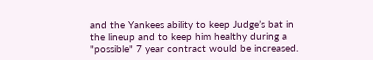and the Yankees ability to keep Judge’s bat in the lineup and to keep him healthy during a "possible" 7 year contract would be increased.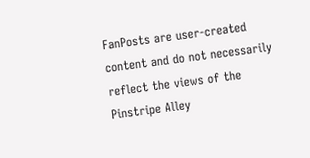FanPosts are user-created content and do not necessarily reflect the views of the Pinstripe Alley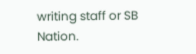writing staff or SB Nation.